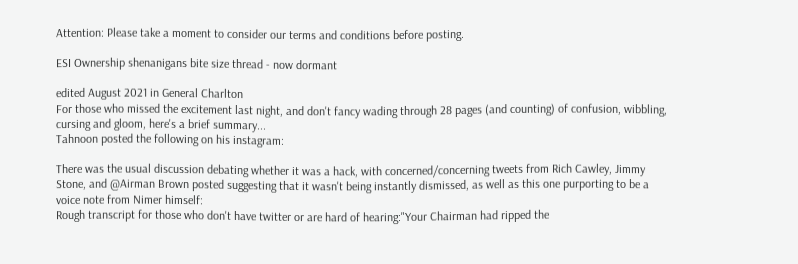Attention: Please take a moment to consider our terms and conditions before posting.

ESI Ownership shenanigans bite size thread - now dormant

edited August 2021 in General Charlton
For those who missed the excitement last night, and don't fancy wading through 28 pages (and counting) of confusion, wibbling, cursing and gloom, here's a brief summary...
Tahnoon posted the following on his instagram:

There was the usual discussion debating whether it was a hack, with concerned/concerning tweets from Rich Cawley, Jimmy Stone, and @Airman Brown posted suggesting that it wasn't being instantly dismissed, as well as this one purporting to be a voice note from Nimer himself:
Rough transcript for those who don't have twitter or are hard of hearing:"Your Chairman had ripped the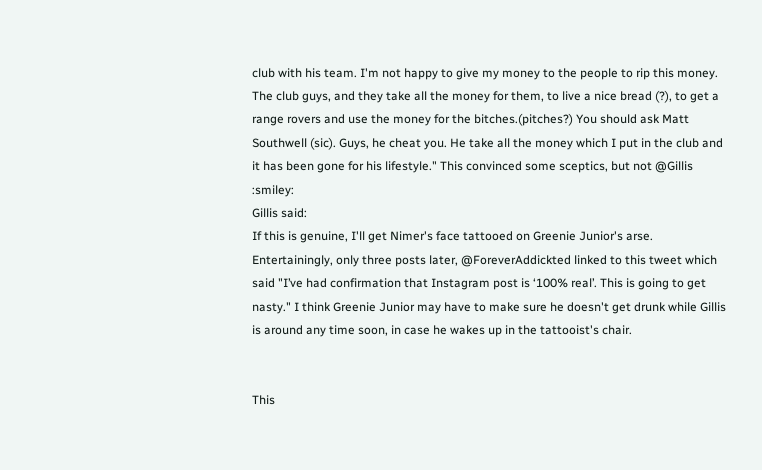club with his team. I'm not happy to give my money to the people to rip this money. The club guys, and they take all the money for them, to live a nice bread (?), to get a range rovers and use the money for the bitches.(pitches?) You should ask Matt Southwell (sic). Guys, he cheat you. He take all the money which I put in the club and it has been gone for his lifestyle." This convinced some sceptics, but not @Gillis :smiley:
Gillis said:
If this is genuine, I'll get Nimer's face tattooed on Greenie Junior's arse.
Entertainingly, only three posts later, @ForeverAddickted linked to this tweet which said "I’ve had confirmation that Instagram post is ‘100% real’. This is going to get nasty." I think Greenie Junior may have to make sure he doesn't get drunk while Gillis is around any time soon, in case he wakes up in the tattooist's chair.


This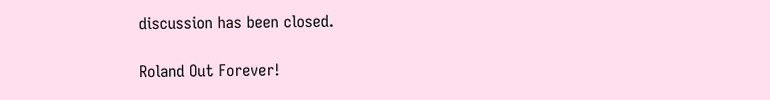discussion has been closed.

Roland Out Forever!